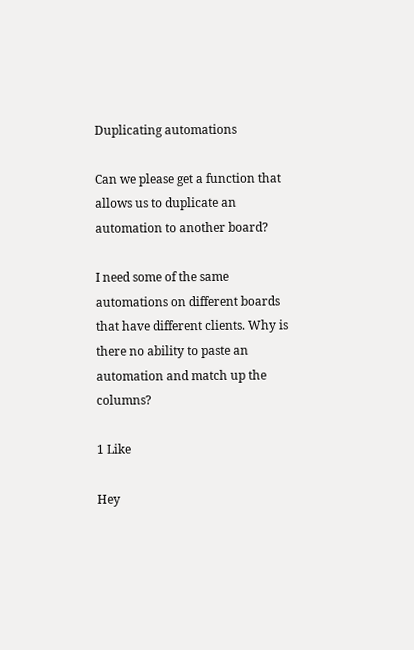Duplicating automations

Can we please get a function that allows us to duplicate an automation to another board?

I need some of the same automations on different boards that have different clients. Why is there no ability to paste an automation and match up the columns?

1 Like

Hey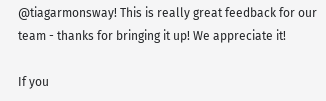@tiagarmonsway! This is really great feedback for our team - thanks for bringing it up! We appreciate it!

If you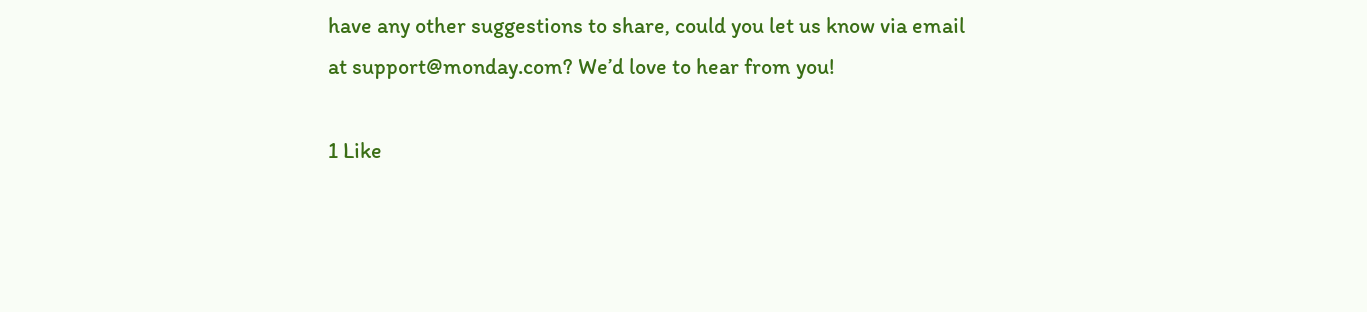have any other suggestions to share, could you let us know via email at support@monday.com? We’d love to hear from you!

1 Like